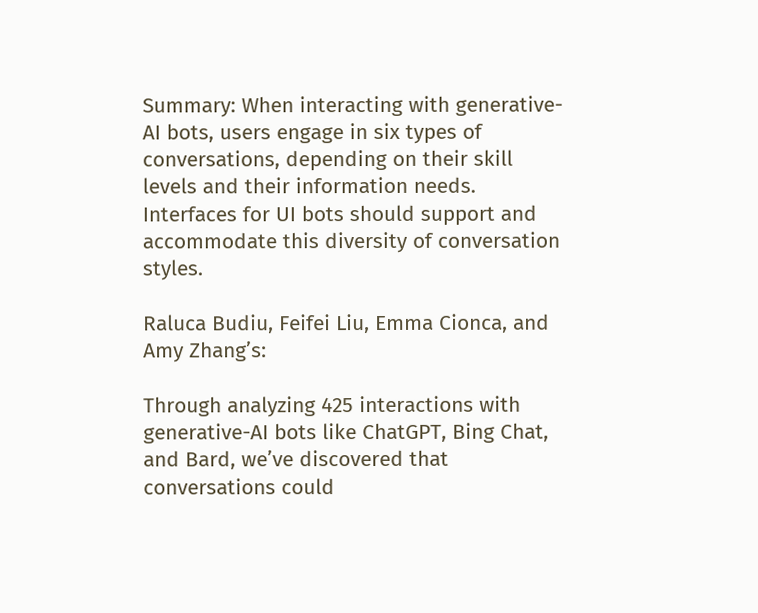Summary: When interacting with generative-AI bots, users engage in six types of conversations, depending on their skill levels and their information needs. Interfaces for UI bots should support and accommodate this diversity of conversation styles.

Raluca Budiu, Feifei Liu, Emma Cionca, and Amy Zhang’s:

Through analyzing 425 interactions with generative-AI bots like ChatGPT, Bing Chat, and Bard, we’ve discovered that conversations could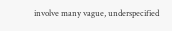involve many vague, underspecified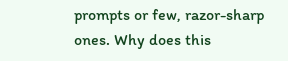prompts or few, razor-sharp ones. Why does this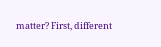matter? First, different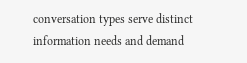conversation types serve distinct information needs and demand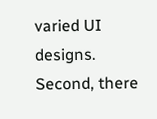varied UI designs. Second, there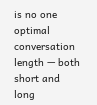is no one optimal conversation length — both short and long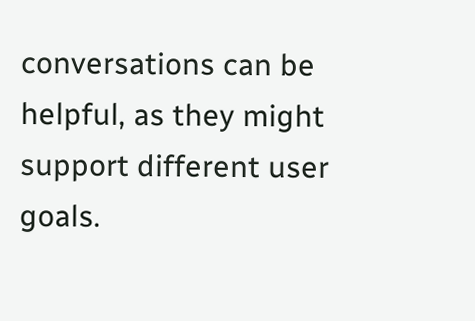conversations can be helpful, as they might support different user goals.